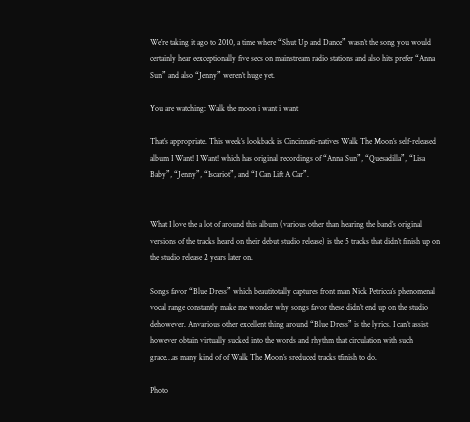We’re taking it ago to 2010, a time where “Shut Up and Dance” wasn’t the song you would certainly hear eexceptionally five secs on mainstream radio stations and also hits prefer “Anna Sun” and also “Jenny” weren’t huge yet.

You are watching: Walk the moon i want i want

That’s appropriate. This week’s lookback is Cincinnati-natives Walk The Moon’s self-released album I Want! I Want! which has original recordings of “Anna Sun”, “Quesadilla”, “Lisa Baby”, “Jenny”, “Iscariot”, and “I Can Lift A Car”.


What I love the a lot of around this album (various other than hearing the band’s original versions of the tracks heard on their debut studio release) is the 5 tracks that didn’t finish up on the studio release 2 years later on.

Songs favor “Blue Dress” which beautitotally captures front man Nick Petricca’s phenomenal vocal range constantly make me wonder why songs favor these didn’t end up on the studio dehowever. Anvarious other excellent thing around “Blue Dress” is the lyrics. I can’t assist however obtain virtually sucked into the words and rhythm that circulation with such grace…as many kind of of Walk The Moon’s sreduced tracks tfinish to do.

Photo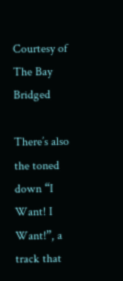Courtesy of The Bay Bridged

There’s also the toned down “I Want! I Want!”, a track that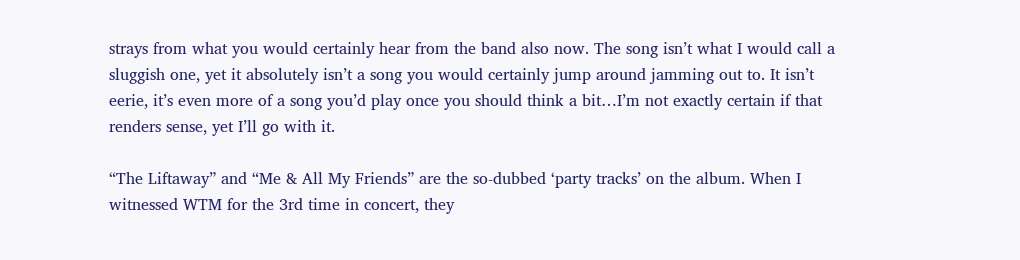strays from what you would certainly hear from the band also now. The song isn’t what I would call a sluggish one, yet it absolutely isn’t a song you would certainly jump around jamming out to. It isn’t eerie, it’s even more of a song you’d play once you should think a bit…I’m not exactly certain if that renders sense, yet I’ll go with it.

“The Liftaway” and “Me & All My Friends” are the so-dubbed ‘party tracks’ on the album. When I witnessed WTM for the 3rd time in concert, they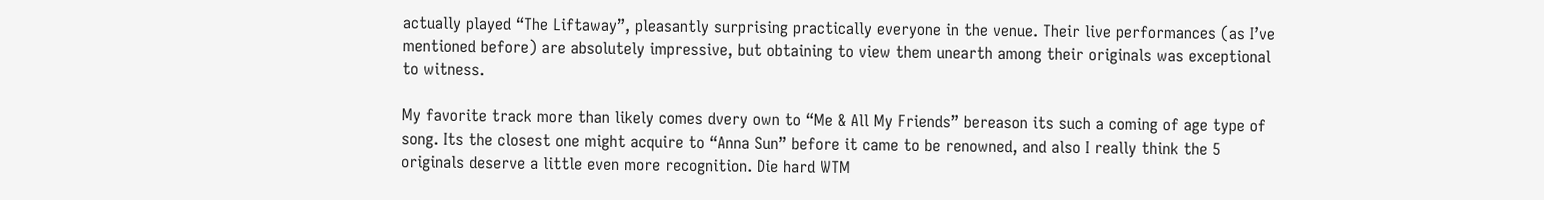actually played “The Liftaway”, pleasantly surprising practically everyone in the venue. Their live performances (as I’ve mentioned before) are absolutely impressive, but obtaining to view them unearth among their originals was exceptional to witness.

My favorite track more than likely comes dvery own to “Me & All My Friends” bereason its such a coming of age type of song. Its the closest one might acquire to “Anna Sun” before it came to be renowned, and also I really think the 5 originals deserve a little even more recognition. Die hard WTM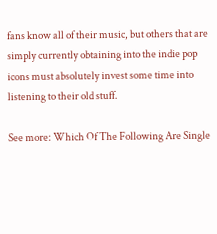fans know all of their music, but others that are simply currently obtaining into the indie pop icons must absolutely invest some time into listening to their old stuff.

See more: Which Of The Following Are Single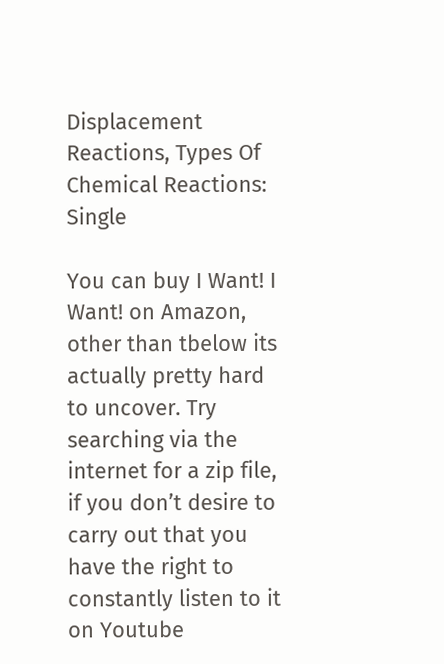Displacement Reactions, Types Of Chemical Reactions: Single

You can buy I Want! I Want! on Amazon, other than tbelow its actually pretty hard to uncover. Try searching via the internet for a zip file, if you don’t desire to carry out that you have the right to constantly listen to it on Youtube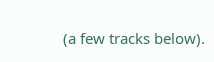(a few tracks below).